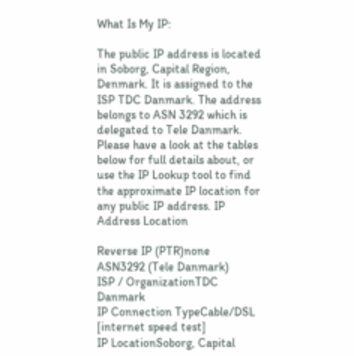What Is My IP:

The public IP address is located in Soborg, Capital Region, Denmark. It is assigned to the ISP TDC Danmark. The address belongs to ASN 3292 which is delegated to Tele Danmark.
Please have a look at the tables below for full details about, or use the IP Lookup tool to find the approximate IP location for any public IP address. IP Address Location

Reverse IP (PTR)none
ASN3292 (Tele Danmark)
ISP / OrganizationTDC Danmark
IP Connection TypeCable/DSL [internet speed test]
IP LocationSoborg, Capital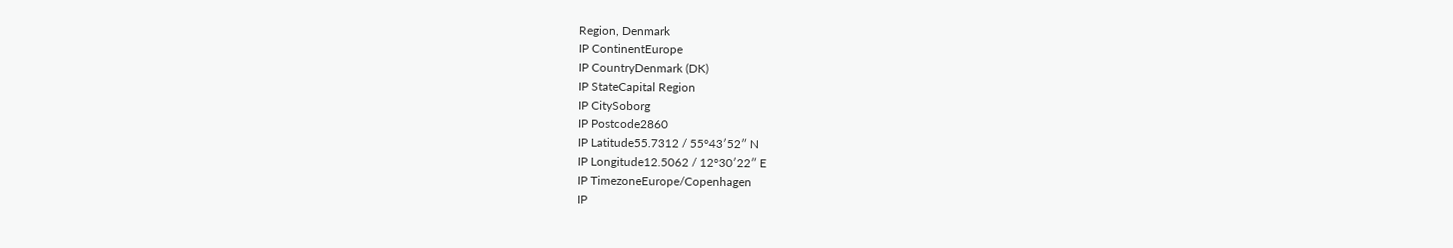Region, Denmark
IP ContinentEurope
IP CountryDenmark (DK)
IP StateCapital Region
IP CitySoborg
IP Postcode2860
IP Latitude55.7312 / 55°43′52″ N
IP Longitude12.5062 / 12°30′22″ E
IP TimezoneEurope/Copenhagen
IP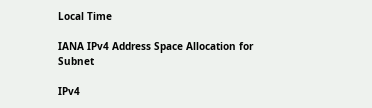Local Time

IANA IPv4 Address Space Allocation for Subnet

IPv4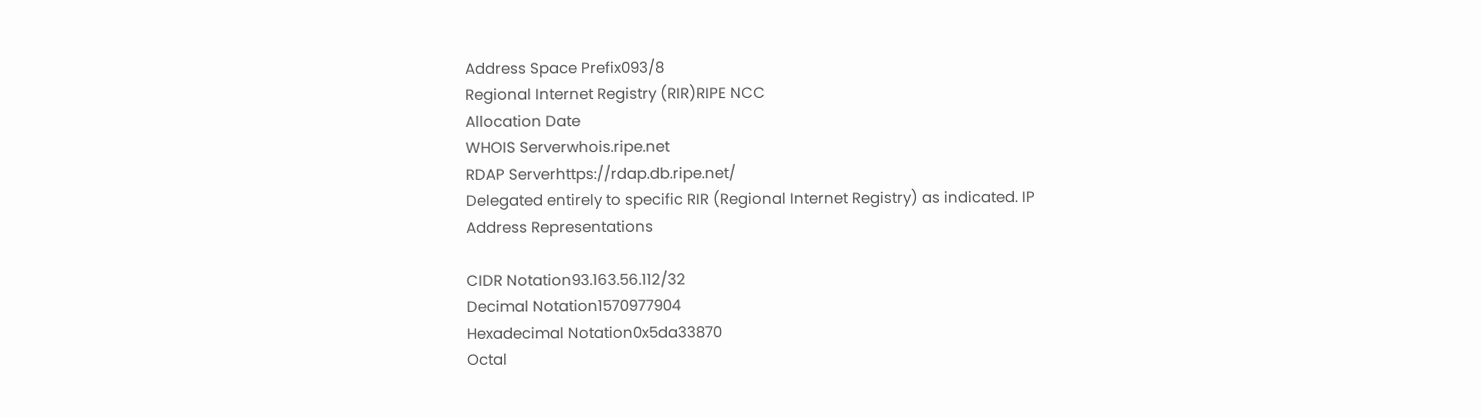Address Space Prefix093/8
Regional Internet Registry (RIR)RIPE NCC
Allocation Date
WHOIS Serverwhois.ripe.net
RDAP Serverhttps://rdap.db.ripe.net/
Delegated entirely to specific RIR (Regional Internet Registry) as indicated. IP Address Representations

CIDR Notation93.163.56.112/32
Decimal Notation1570977904
Hexadecimal Notation0x5da33870
Octal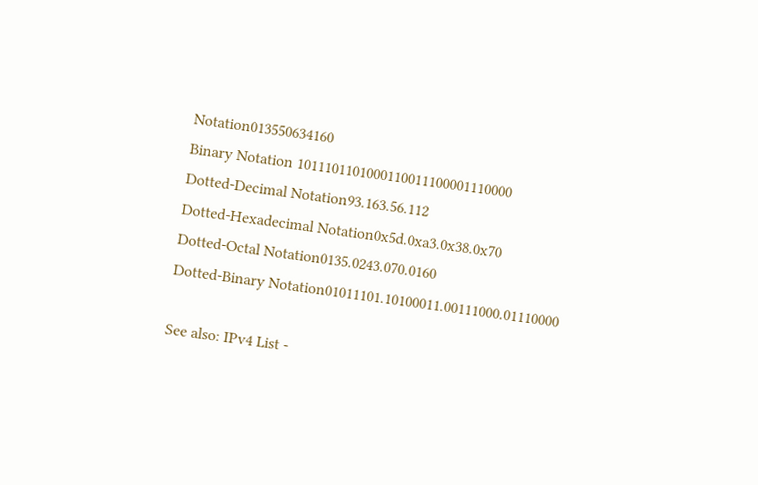Notation013550634160
Binary Notation 1011101101000110011100001110000
Dotted-Decimal Notation93.163.56.112
Dotted-Hexadecimal Notation0x5d.0xa3.0x38.0x70
Dotted-Octal Notation0135.0243.070.0160
Dotted-Binary Notation01011101.10100011.00111000.01110000

See also: IPv4 List -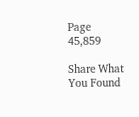Page 45,859

Share What You Found